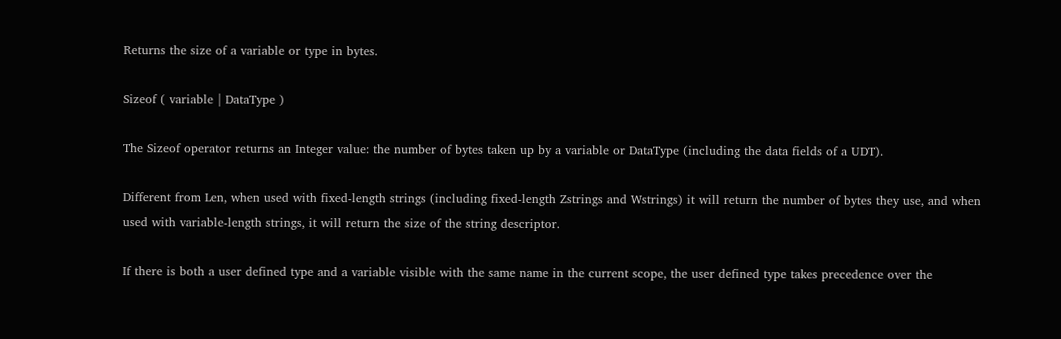Returns the size of a variable or type in bytes.

Sizeof ( variable | DataType )

The Sizeof operator returns an Integer value: the number of bytes taken up by a variable or DataType (including the data fields of a UDT).

Different from Len, when used with fixed-length strings (including fixed-length Zstrings and Wstrings) it will return the number of bytes they use, and when used with variable-length strings, it will return the size of the string descriptor.

If there is both a user defined type and a variable visible with the same name in the current scope, the user defined type takes precedence over the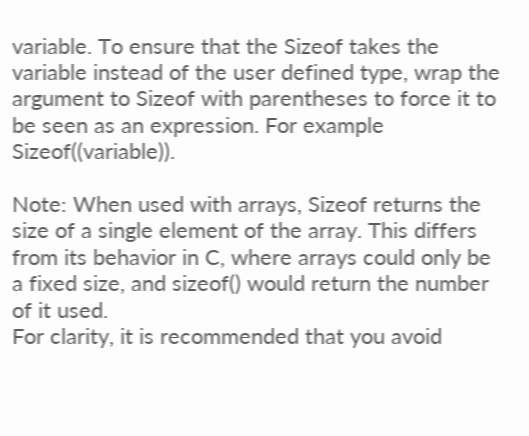variable. To ensure that the Sizeof takes the variable instead of the user defined type, wrap the argument to Sizeof with parentheses to force it to be seen as an expression. For example Sizeof((variable)).

Note: When used with arrays, Sizeof returns the size of a single element of the array. This differs from its behavior in C, where arrays could only be a fixed size, and sizeof() would return the number of it used.
For clarity, it is recommended that you avoid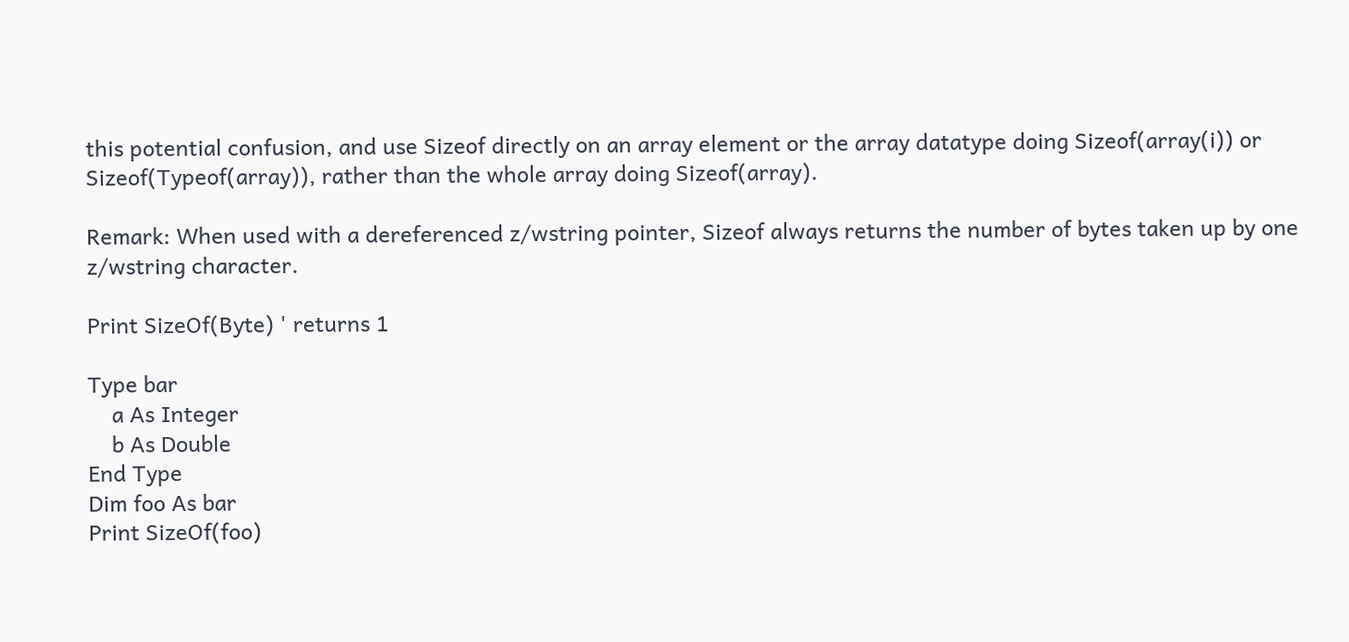this potential confusion, and use Sizeof directly on an array element or the array datatype doing Sizeof(array(i)) or Sizeof(Typeof(array)), rather than the whole array doing Sizeof(array).

Remark: When used with a dereferenced z/wstring pointer, Sizeof always returns the number of bytes taken up by one z/wstring character.

Print SizeOf(Byte) ' returns 1

Type bar
    a As Integer
    b As Double
End Type
Dim foo As bar
Print SizeOf(foo)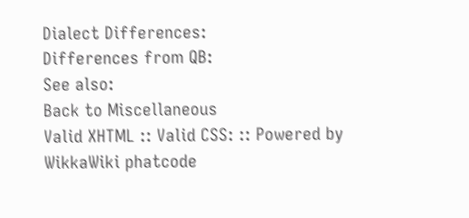Dialect Differences:
Differences from QB:
See also:
Back to Miscellaneous
Valid XHTML :: Valid CSS: :: Powered by WikkaWiki phatcode